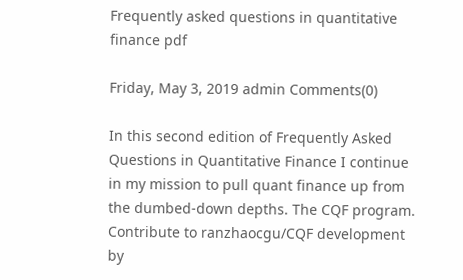Frequently asked questions in quantitative finance pdf

Friday, May 3, 2019 admin Comments(0)

In this second edition of Frequently Asked Questions in Quantitative Finance I continue in my mission to pull quant finance up from the dumbed-down depths. The CQF program. Contribute to ranzhaocgu/CQF development by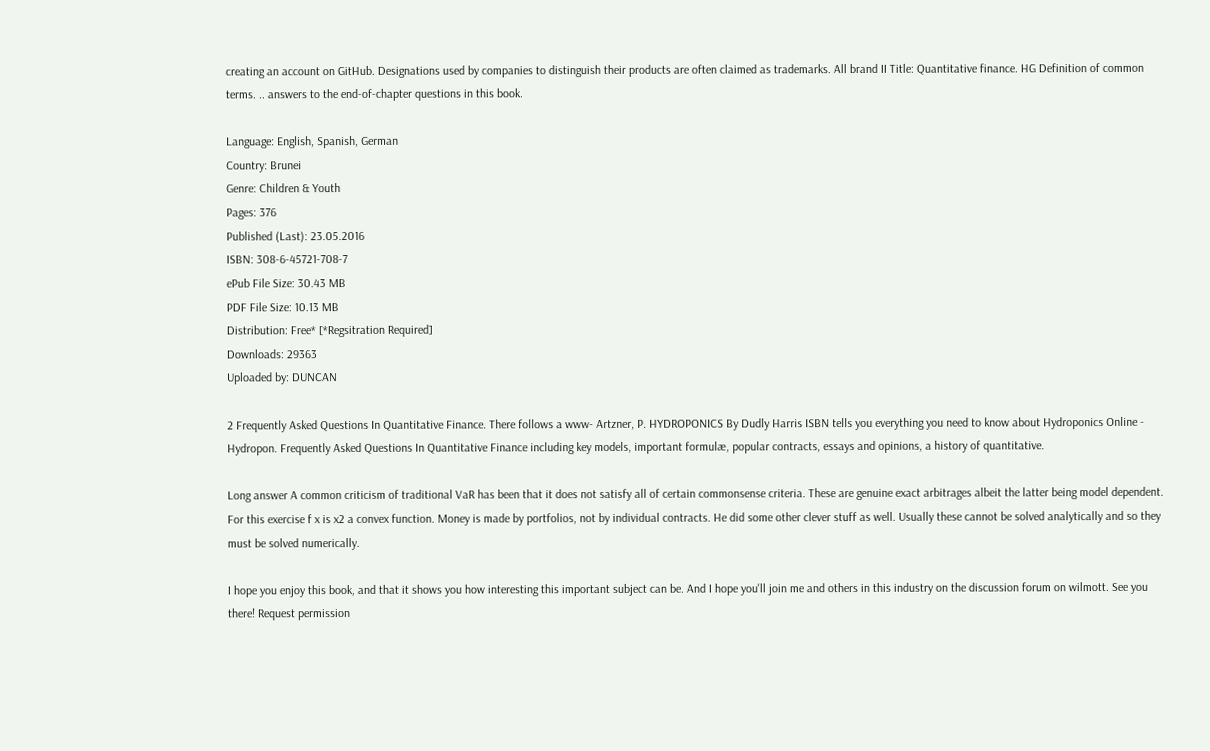creating an account on GitHub. Designations used by companies to distinguish their products are often claimed as trademarks. All brand II Title: Quantitative finance. HG Definition of common terms. .. answers to the end-of-chapter questions in this book.

Language: English, Spanish, German
Country: Brunei
Genre: Children & Youth
Pages: 376
Published (Last): 23.05.2016
ISBN: 308-6-45721-708-7
ePub File Size: 30.43 MB
PDF File Size: 10.13 MB
Distribution: Free* [*Regsitration Required]
Downloads: 29363
Uploaded by: DUNCAN

2 Frequently Asked Questions In Quantitative Finance. There follows a www- Artzner, P. HYDROPONICS By Dudly Harris ISBN tells you everything you need to know about Hydroponics Online - Hydropon. Frequently Asked Questions In Quantitative Finance including key models, important formulæ, popular contracts, essays and opinions, a history of quantitative.

Long answer A common criticism of traditional VaR has been that it does not satisfy all of certain commonsense criteria. These are genuine exact arbitrages albeit the latter being model dependent. For this exercise f x is x2 a convex function. Money is made by portfolios, not by individual contracts. He did some other clever stuff as well. Usually these cannot be solved analytically and so they must be solved numerically.

I hope you enjoy this book, and that it shows you how interesting this important subject can be. And I hope you'll join me and others in this industry on the discussion forum on wilmott. See you there! Request permission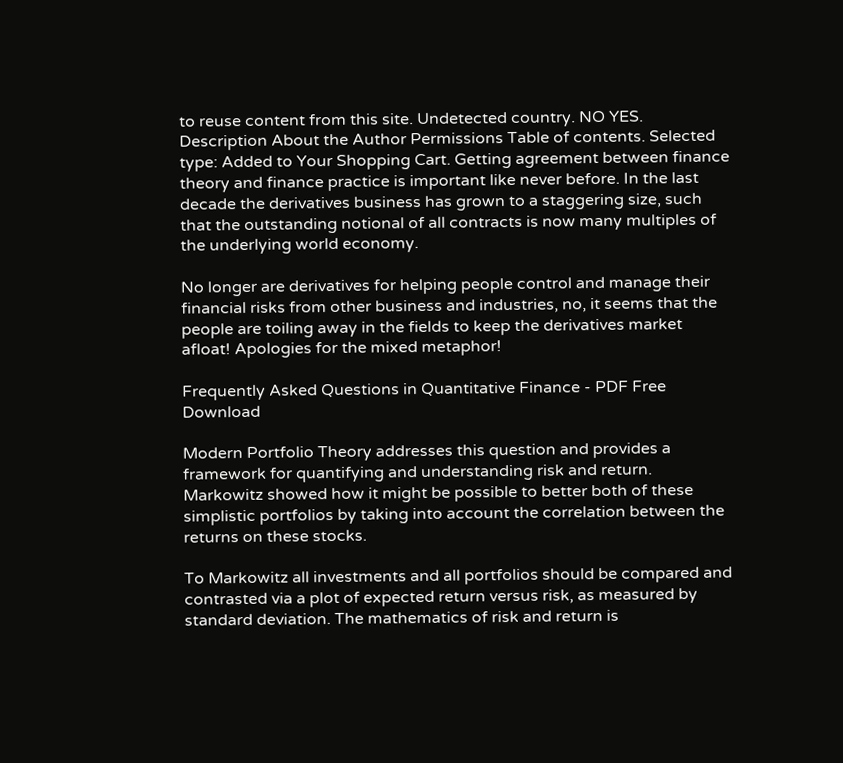to reuse content from this site. Undetected country. NO YES. Description About the Author Permissions Table of contents. Selected type: Added to Your Shopping Cart. Getting agreement between finance theory and finance practice is important like never before. In the last decade the derivatives business has grown to a staggering size, such that the outstanding notional of all contracts is now many multiples of the underlying world economy.

No longer are derivatives for helping people control and manage their financial risks from other business and industries, no, it seems that the people are toiling away in the fields to keep the derivatives market afloat! Apologies for the mixed metaphor!

Frequently Asked Questions in Quantitative Finance - PDF Free Download

Modern Portfolio Theory addresses this question and provides a framework for quantifying and understanding risk and return. Markowitz showed how it might be possible to better both of these simplistic portfolios by taking into account the correlation between the returns on these stocks.

To Markowitz all investments and all portfolios should be compared and contrasted via a plot of expected return versus risk, as measured by standard deviation. The mathematics of risk and return is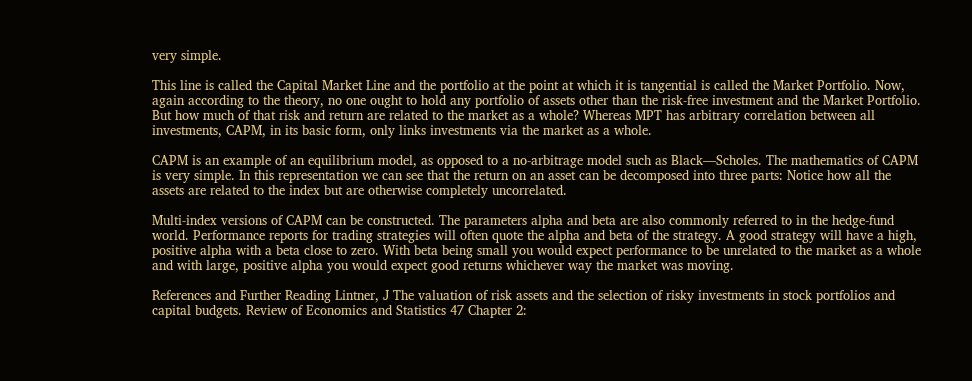very simple.

This line is called the Capital Market Line and the portfolio at the point at which it is tangential is called the Market Portfolio. Now, again according to the theory, no one ought to hold any portfolio of assets other than the risk-free investment and the Market Portfolio. But how much of that risk and return are related to the market as a whole? Whereas MPT has arbitrary correlation between all investments, CAPM, in its basic form, only links investments via the market as a whole.

CAPM is an example of an equilibrium model, as opposed to a no-arbitrage model such as Black—Scholes. The mathematics of CAPM is very simple. In this representation we can see that the return on an asset can be decomposed into three parts: Notice how all the assets are related to the index but are otherwise completely uncorrelated.

Multi-index versions of CAPM can be constructed. The parameters alpha and beta are also commonly referred to in the hedge-fund world. Performance reports for trading strategies will often quote the alpha and beta of the strategy. A good strategy will have a high, positive alpha with a beta close to zero. With beta being small you would expect performance to be unrelated to the market as a whole and with large, positive alpha you would expect good returns whichever way the market was moving.

References and Further Reading Lintner, J The valuation of risk assets and the selection of risky investments in stock portfolios and capital budgets. Review of Economics and Statistics 47 Chapter 2: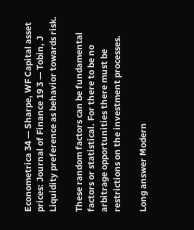Econometrica 34 — Sharpe, WF Capital asset prices: Journal of Finance 19 3 — Tobin, J Liquidity preference as behavior towards risk.

These random factors can be fundamental factors or statistical. For there to be no arbitrage opportunities there must be restrictions on the investment processes.

Long answer Modern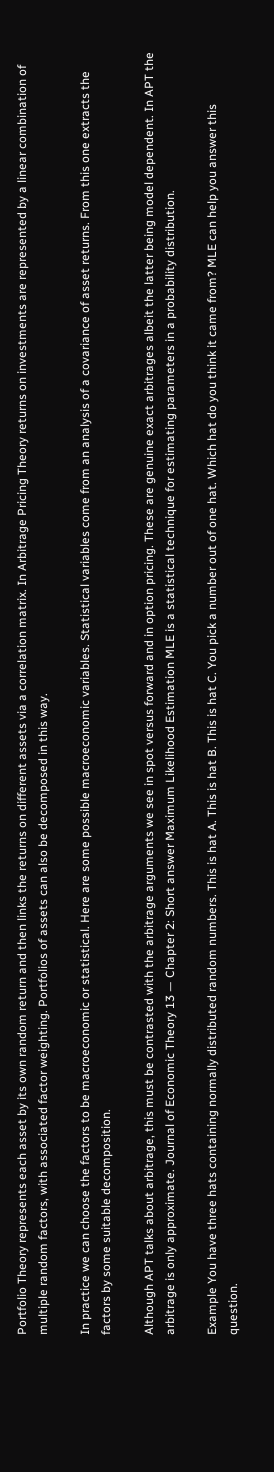Portfolio Theory represents each asset by its own random return and then links the returns on different assets via a correlation matrix. In Arbitrage Pricing Theory returns on investments are represented by a linear combination of multiple random factors, with associated factor weighting. Portfolios of assets can also be decomposed in this way.

In practice we can choose the factors to be macroeconomic or statistical. Here are some possible macroeconomic variables. Statistical variables come from an analysis of a covariance of asset returns. From this one extracts the factors by some suitable decomposition.

Although APT talks about arbitrage, this must be contrasted with the arbitrage arguments we see in spot versus forward and in option pricing. These are genuine exact arbitrages albeit the latter being model dependent. In APT the arbitrage is only approximate. Journal of Economic Theory 13 — Chapter 2: Short answer Maximum Likelihood Estimation MLE is a statistical technique for estimating parameters in a probability distribution.

Example You have three hats containing normally distributed random numbers. This is hat A. This is hat B. This is hat C. You pick a number out of one hat. Which hat do you think it came from? MLE can help you answer this question.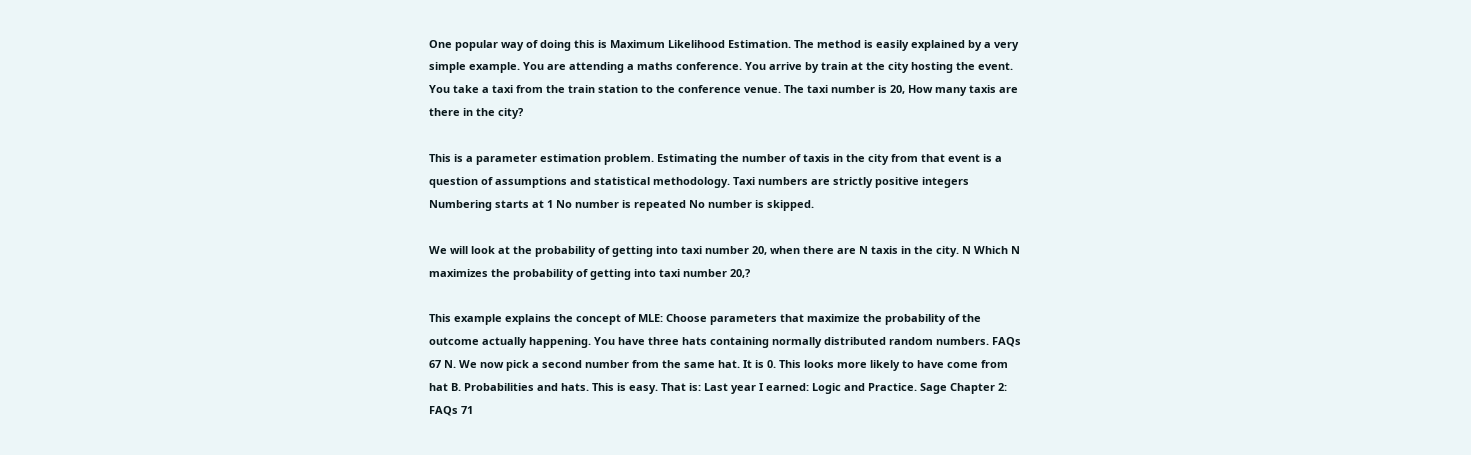One popular way of doing this is Maximum Likelihood Estimation. The method is easily explained by a very simple example. You are attending a maths conference. You arrive by train at the city hosting the event. You take a taxi from the train station to the conference venue. The taxi number is 20, How many taxis are there in the city?

This is a parameter estimation problem. Estimating the number of taxis in the city from that event is a question of assumptions and statistical methodology. Taxi numbers are strictly positive integers Numbering starts at 1 No number is repeated No number is skipped.

We will look at the probability of getting into taxi number 20, when there are N taxis in the city. N Which N maximizes the probability of getting into taxi number 20,?

This example explains the concept of MLE: Choose parameters that maximize the probability of the outcome actually happening. You have three hats containing normally distributed random numbers. FAQs 67 N. We now pick a second number from the same hat. It is 0. This looks more likely to have come from hat B. Probabilities and hats. This is easy. That is: Last year I earned: Logic and Practice. Sage Chapter 2: FAQs 71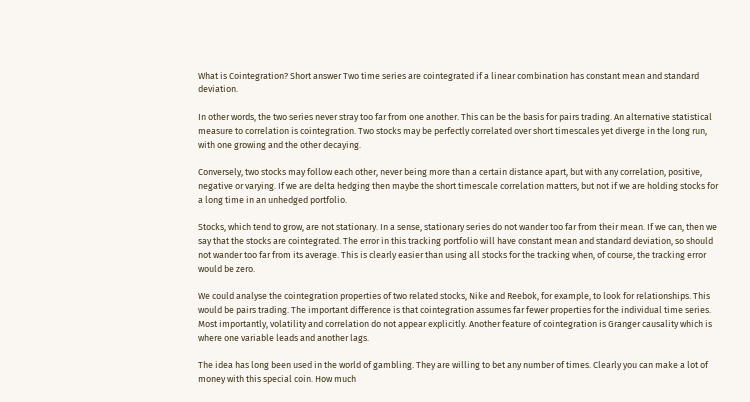What is Cointegration? Short answer Two time series are cointegrated if a linear combination has constant mean and standard deviation.

In other words, the two series never stray too far from one another. This can be the basis for pairs trading. An alternative statistical measure to correlation is cointegration. Two stocks may be perfectly correlated over short timescales yet diverge in the long run, with one growing and the other decaying.

Conversely, two stocks may follow each other, never being more than a certain distance apart, but with any correlation, positive, negative or varying. If we are delta hedging then maybe the short timescale correlation matters, but not if we are holding stocks for a long time in an unhedged portfolio.

Stocks, which tend to grow, are not stationary. In a sense, stationary series do not wander too far from their mean. If we can, then we say that the stocks are cointegrated. The error in this tracking portfolio will have constant mean and standard deviation, so should not wander too far from its average. This is clearly easier than using all stocks for the tracking when, of course, the tracking error would be zero.

We could analyse the cointegration properties of two related stocks, Nike and Reebok, for example, to look for relationships. This would be pairs trading. The important difference is that cointegration assumes far fewer properties for the individual time series. Most importantly, volatility and correlation do not appear explicitly. Another feature of cointegration is Granger causality which is where one variable leads and another lags.

The idea has long been used in the world of gambling. They are willing to bet any number of times. Clearly you can make a lot of money with this special coin. How much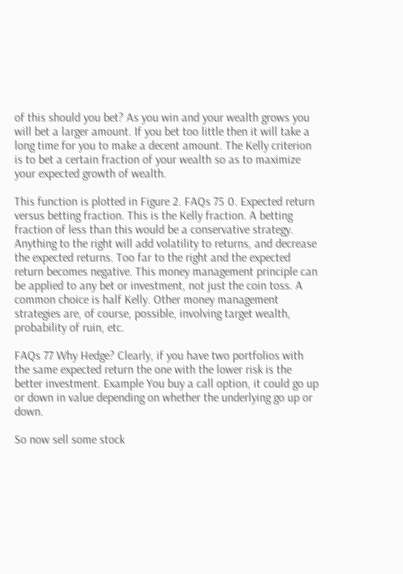of this should you bet? As you win and your wealth grows you will bet a larger amount. If you bet too little then it will take a long time for you to make a decent amount. The Kelly criterion is to bet a certain fraction of your wealth so as to maximize your expected growth of wealth.

This function is plotted in Figure 2. FAQs 75 0. Expected return versus betting fraction. This is the Kelly fraction. A betting fraction of less than this would be a conservative strategy. Anything to the right will add volatility to returns, and decrease the expected returns. Too far to the right and the expected return becomes negative. This money management principle can be applied to any bet or investment, not just the coin toss. A common choice is half Kelly. Other money management strategies are, of course, possible, involving target wealth, probability of ruin, etc.

FAQs 77 Why Hedge? Clearly, if you have two portfolios with the same expected return the one with the lower risk is the better investment. Example You buy a call option, it could go up or down in value depending on whether the underlying go up or down.

So now sell some stock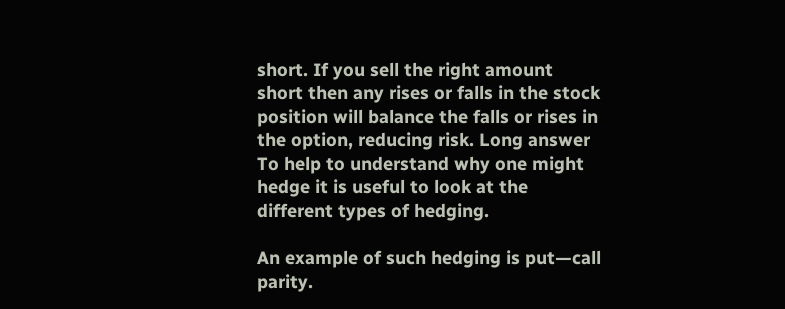short. If you sell the right amount short then any rises or falls in the stock position will balance the falls or rises in the option, reducing risk. Long answer To help to understand why one might hedge it is useful to look at the different types of hedging.

An example of such hedging is put—call parity.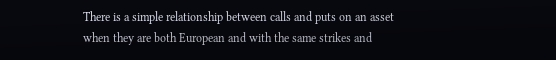There is a simple relationship between calls and puts on an asset when they are both European and with the same strikes and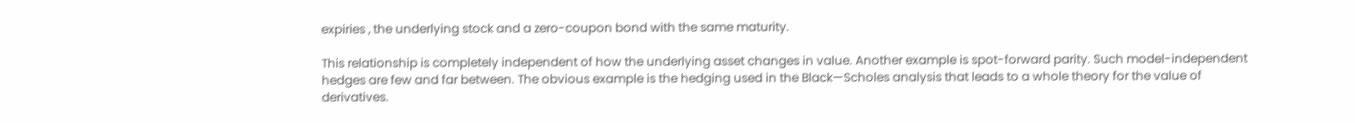expiries , the underlying stock and a zero-coupon bond with the same maturity.

This relationship is completely independent of how the underlying asset changes in value. Another example is spot-forward parity. Such model-independent hedges are few and far between. The obvious example is the hedging used in the Black—Scholes analysis that leads to a whole theory for the value of derivatives.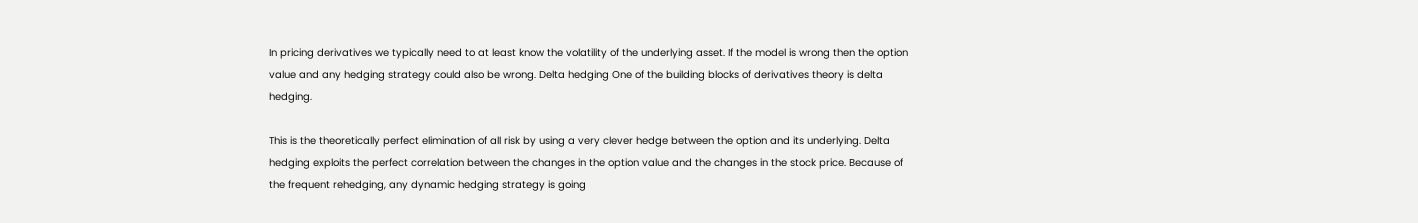In pricing derivatives we typically need to at least know the volatility of the underlying asset. If the model is wrong then the option value and any hedging strategy could also be wrong. Delta hedging One of the building blocks of derivatives theory is delta hedging.

This is the theoretically perfect elimination of all risk by using a very clever hedge between the option and its underlying. Delta hedging exploits the perfect correlation between the changes in the option value and the changes in the stock price. Because of the frequent rehedging, any dynamic hedging strategy is going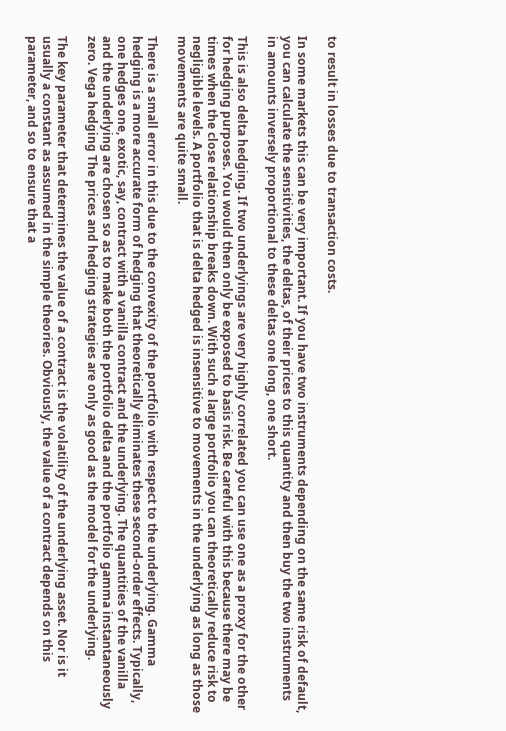to result in losses due to transaction costs.

In some markets this can be very important. If you have two instruments depending on the same risk of default, you can calculate the sensitivities, the deltas, of their prices to this quantity and then buy the two instruments in amounts inversely proportional to these deltas one long, one short.

This is also delta hedging. If two underlyings are very highly correlated you can use one as a proxy for the other for hedging purposes. You would then only be exposed to basis risk. Be careful with this because there may be times when the close relationship breaks down. With such a large portfolio you can theoretically reduce risk to negligible levels. A portfolio that is delta hedged is insensitive to movements in the underlying as long as those movements are quite small.

There is a small error in this due to the convexity of the portfolio with respect to the underlying. Gamma hedging is a more accurate form of hedging that theoretically eliminates these second-order effects. Typically, one hedges one, exotic, say, contract with a vanilla contract and the underlying. The quantities of the vanilla and the underlying are chosen so as to make both the portfolio delta and the portfolio gamma instantaneously zero. Vega hedging The prices and hedging strategies are only as good as the model for the underlying.

The key parameter that determines the value of a contract is the volatility of the underlying asset. Nor is it usually a constant as assumed in the simple theories. Obviously, the value of a contract depends on this parameter, and so to ensure that a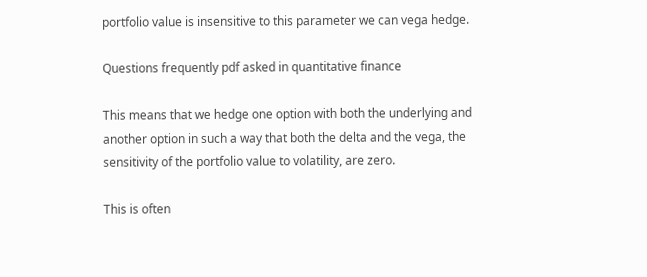portfolio value is insensitive to this parameter we can vega hedge.

Questions frequently pdf asked in quantitative finance

This means that we hedge one option with both the underlying and another option in such a way that both the delta and the vega, the sensitivity of the portfolio value to volatility, are zero.

This is often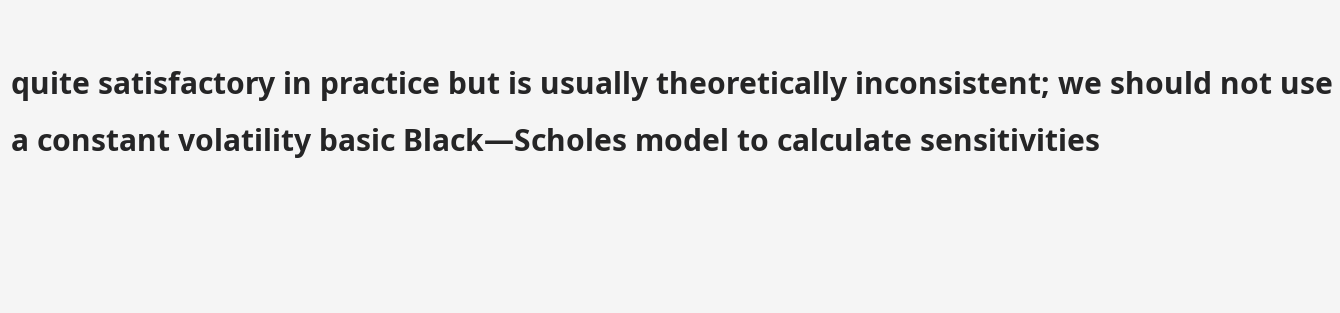quite satisfactory in practice but is usually theoretically inconsistent; we should not use a constant volatility basic Black—Scholes model to calculate sensitivities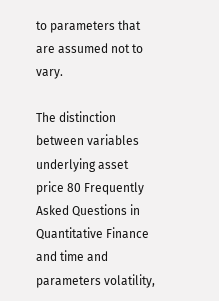to parameters that are assumed not to vary.

The distinction between variables underlying asset price 80 Frequently Asked Questions in Quantitative Finance and time and parameters volatility,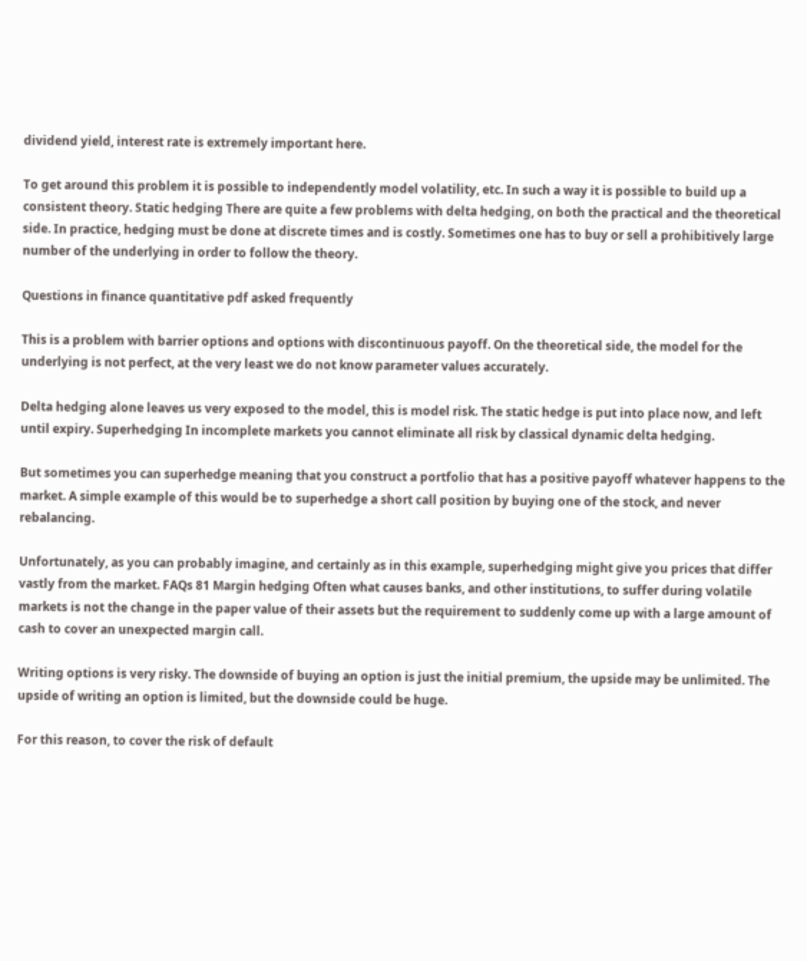dividend yield, interest rate is extremely important here.

To get around this problem it is possible to independently model volatility, etc. In such a way it is possible to build up a consistent theory. Static hedging There are quite a few problems with delta hedging, on both the practical and the theoretical side. In practice, hedging must be done at discrete times and is costly. Sometimes one has to buy or sell a prohibitively large number of the underlying in order to follow the theory.

Questions in finance quantitative pdf asked frequently

This is a problem with barrier options and options with discontinuous payoff. On the theoretical side, the model for the underlying is not perfect, at the very least we do not know parameter values accurately.

Delta hedging alone leaves us very exposed to the model, this is model risk. The static hedge is put into place now, and left until expiry. Superhedging In incomplete markets you cannot eliminate all risk by classical dynamic delta hedging.

But sometimes you can superhedge meaning that you construct a portfolio that has a positive payoff whatever happens to the market. A simple example of this would be to superhedge a short call position by buying one of the stock, and never rebalancing.

Unfortunately, as you can probably imagine, and certainly as in this example, superhedging might give you prices that differ vastly from the market. FAQs 81 Margin hedging Often what causes banks, and other institutions, to suffer during volatile markets is not the change in the paper value of their assets but the requirement to suddenly come up with a large amount of cash to cover an unexpected margin call.

Writing options is very risky. The downside of buying an option is just the initial premium, the upside may be unlimited. The upside of writing an option is limited, but the downside could be huge.

For this reason, to cover the risk of default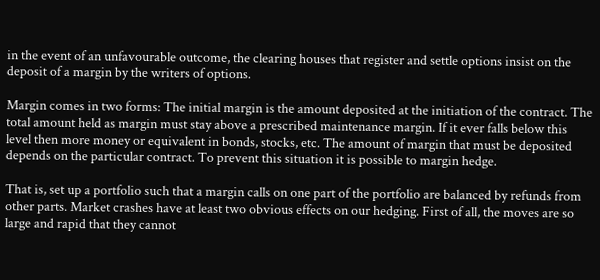in the event of an unfavourable outcome, the clearing houses that register and settle options insist on the deposit of a margin by the writers of options.

Margin comes in two forms: The initial margin is the amount deposited at the initiation of the contract. The total amount held as margin must stay above a prescribed maintenance margin. If it ever falls below this level then more money or equivalent in bonds, stocks, etc. The amount of margin that must be deposited depends on the particular contract. To prevent this situation it is possible to margin hedge.

That is, set up a portfolio such that a margin calls on one part of the portfolio are balanced by refunds from other parts. Market crashes have at least two obvious effects on our hedging. First of all, the moves are so large and rapid that they cannot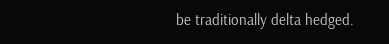be traditionally delta hedged.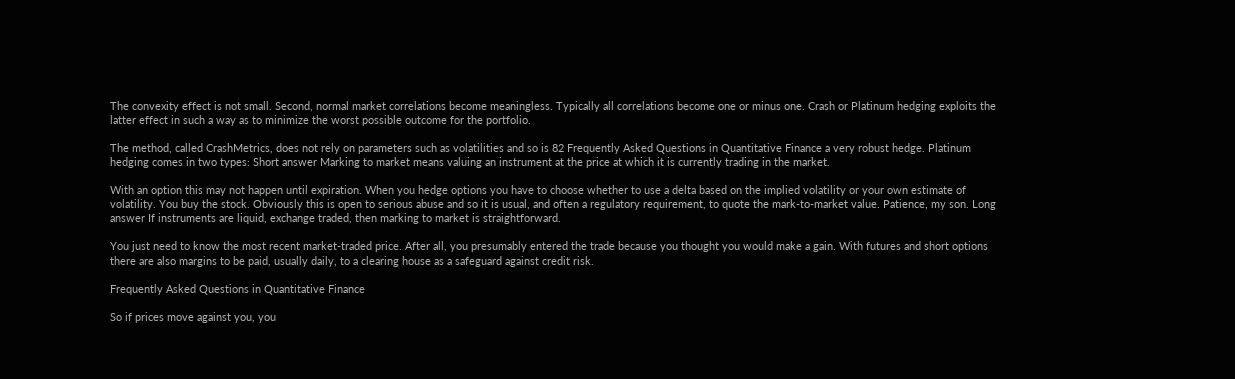The convexity effect is not small. Second, normal market correlations become meaningless. Typically all correlations become one or minus one. Crash or Platinum hedging exploits the latter effect in such a way as to minimize the worst possible outcome for the portfolio.

The method, called CrashMetrics, does not rely on parameters such as volatilities and so is 82 Frequently Asked Questions in Quantitative Finance a very robust hedge. Platinum hedging comes in two types: Short answer Marking to market means valuing an instrument at the price at which it is currently trading in the market.

With an option this may not happen until expiration. When you hedge options you have to choose whether to use a delta based on the implied volatility or your own estimate of volatility. You buy the stock. Obviously this is open to serious abuse and so it is usual, and often a regulatory requirement, to quote the mark-to-market value. Patience, my son. Long answer If instruments are liquid, exchange traded, then marking to market is straightforward.

You just need to know the most recent market-traded price. After all, you presumably entered the trade because you thought you would make a gain. With futures and short options there are also margins to be paid, usually daily, to a clearing house as a safeguard against credit risk.

Frequently Asked Questions in Quantitative Finance

So if prices move against you, you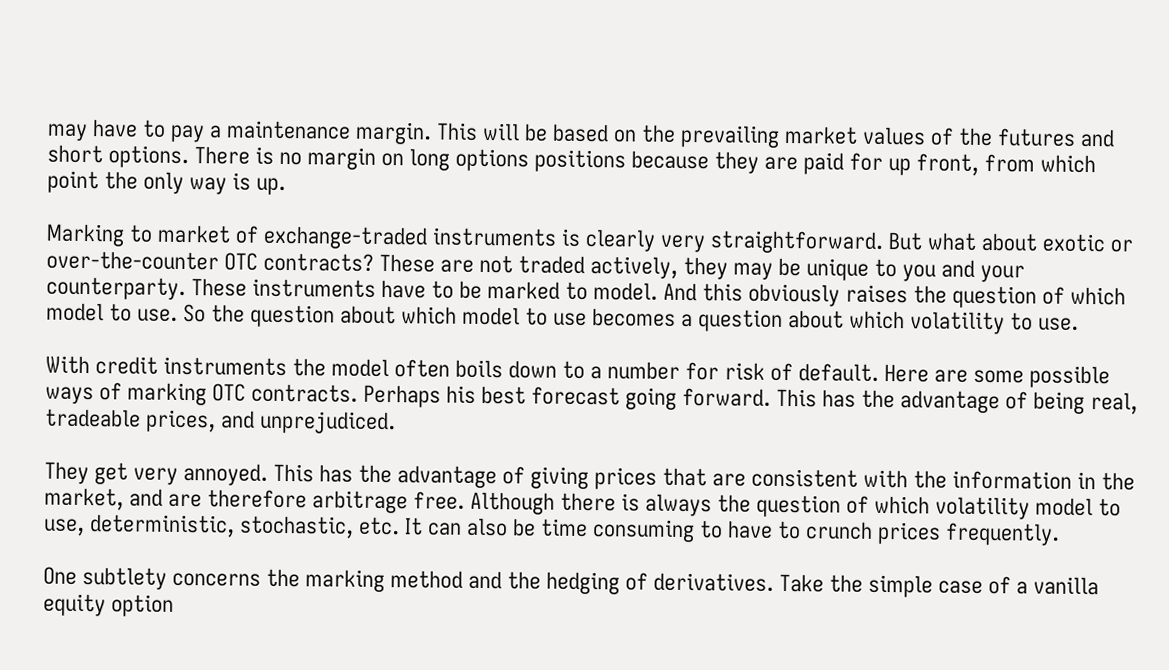may have to pay a maintenance margin. This will be based on the prevailing market values of the futures and short options. There is no margin on long options positions because they are paid for up front, from which point the only way is up.

Marking to market of exchange-traded instruments is clearly very straightforward. But what about exotic or over-the-counter OTC contracts? These are not traded actively, they may be unique to you and your counterparty. These instruments have to be marked to model. And this obviously raises the question of which model to use. So the question about which model to use becomes a question about which volatility to use.

With credit instruments the model often boils down to a number for risk of default. Here are some possible ways of marking OTC contracts. Perhaps his best forecast going forward. This has the advantage of being real, tradeable prices, and unprejudiced.

They get very annoyed. This has the advantage of giving prices that are consistent with the information in the market, and are therefore arbitrage free. Although there is always the question of which volatility model to use, deterministic, stochastic, etc. It can also be time consuming to have to crunch prices frequently.

One subtlety concerns the marking method and the hedging of derivatives. Take the simple case of a vanilla equity option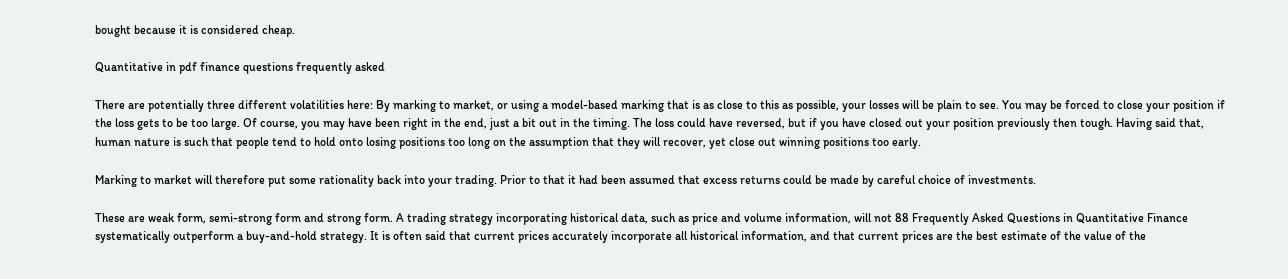bought because it is considered cheap.

Quantitative in pdf finance questions frequently asked

There are potentially three different volatilities here: By marking to market, or using a model-based marking that is as close to this as possible, your losses will be plain to see. You may be forced to close your position if the loss gets to be too large. Of course, you may have been right in the end, just a bit out in the timing. The loss could have reversed, but if you have closed out your position previously then tough. Having said that, human nature is such that people tend to hold onto losing positions too long on the assumption that they will recover, yet close out winning positions too early.

Marking to market will therefore put some rationality back into your trading. Prior to that it had been assumed that excess returns could be made by careful choice of investments.

These are weak form, semi-strong form and strong form. A trading strategy incorporating historical data, such as price and volume information, will not 88 Frequently Asked Questions in Quantitative Finance systematically outperform a buy-and-hold strategy. It is often said that current prices accurately incorporate all historical information, and that current prices are the best estimate of the value of the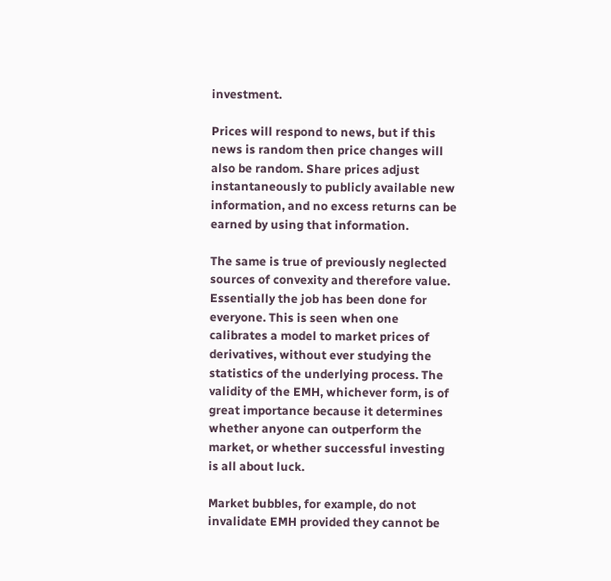investment.

Prices will respond to news, but if this news is random then price changes will also be random. Share prices adjust instantaneously to publicly available new information, and no excess returns can be earned by using that information.

The same is true of previously neglected sources of convexity and therefore value. Essentially the job has been done for everyone. This is seen when one calibrates a model to market prices of derivatives, without ever studying the statistics of the underlying process. The validity of the EMH, whichever form, is of great importance because it determines whether anyone can outperform the market, or whether successful investing is all about luck.

Market bubbles, for example, do not invalidate EMH provided they cannot be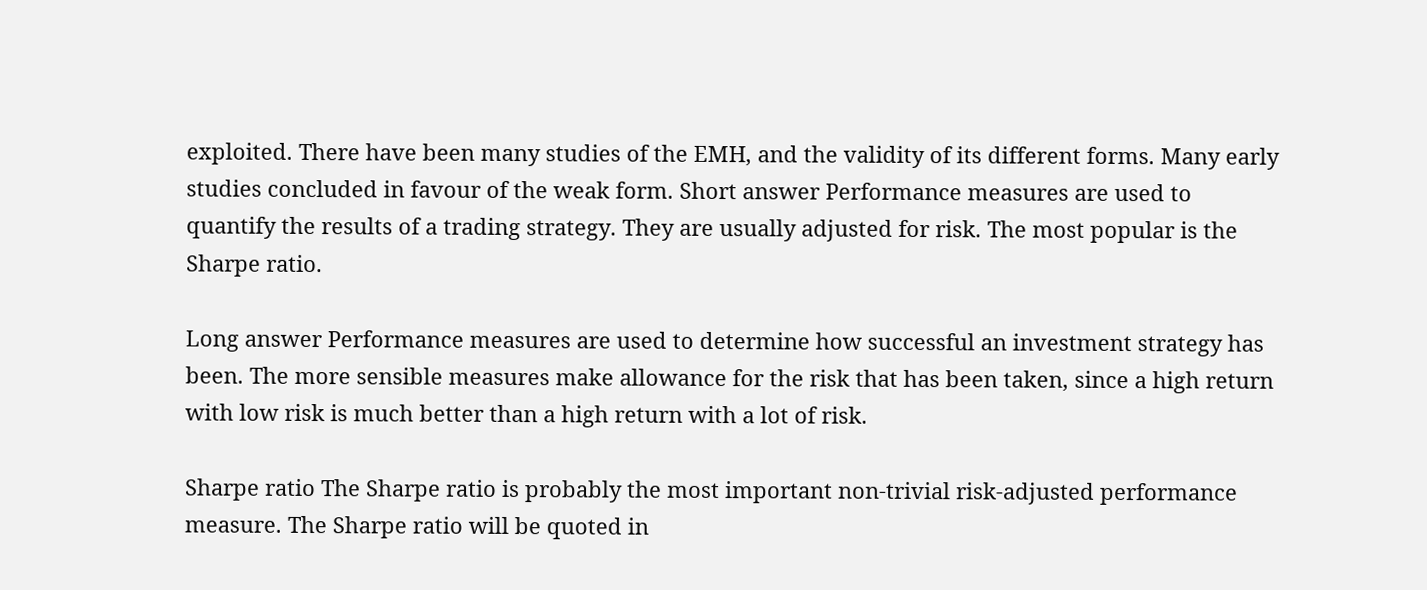exploited. There have been many studies of the EMH, and the validity of its different forms. Many early studies concluded in favour of the weak form. Short answer Performance measures are used to quantify the results of a trading strategy. They are usually adjusted for risk. The most popular is the Sharpe ratio.

Long answer Performance measures are used to determine how successful an investment strategy has been. The more sensible measures make allowance for the risk that has been taken, since a high return with low risk is much better than a high return with a lot of risk.

Sharpe ratio The Sharpe ratio is probably the most important non-trivial risk-adjusted performance measure. The Sharpe ratio will be quoted in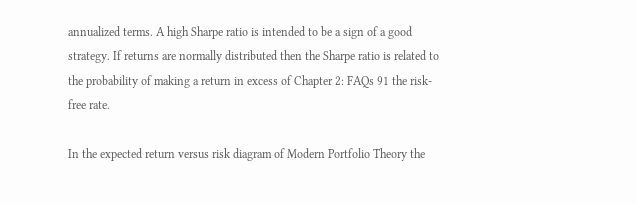annualized terms. A high Sharpe ratio is intended to be a sign of a good strategy. If returns are normally distributed then the Sharpe ratio is related to the probability of making a return in excess of Chapter 2: FAQs 91 the risk-free rate.

In the expected return versus risk diagram of Modern Portfolio Theory the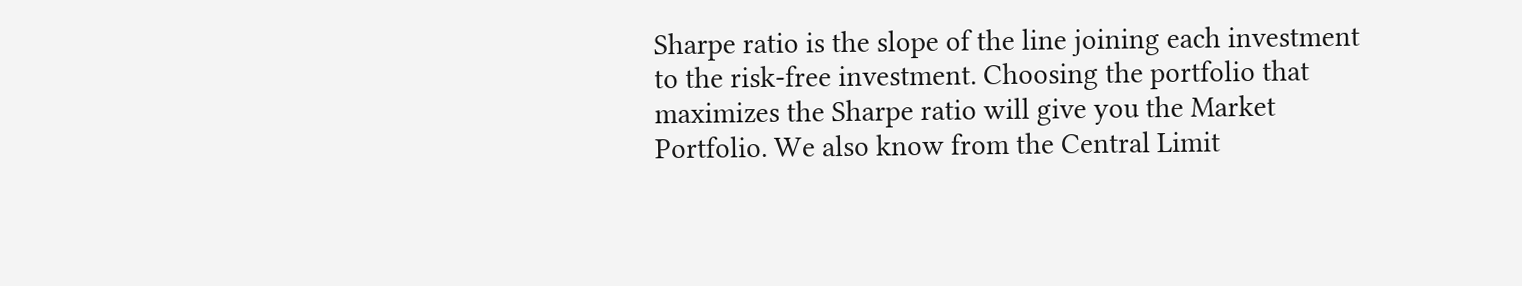Sharpe ratio is the slope of the line joining each investment to the risk-free investment. Choosing the portfolio that maximizes the Sharpe ratio will give you the Market Portfolio. We also know from the Central Limit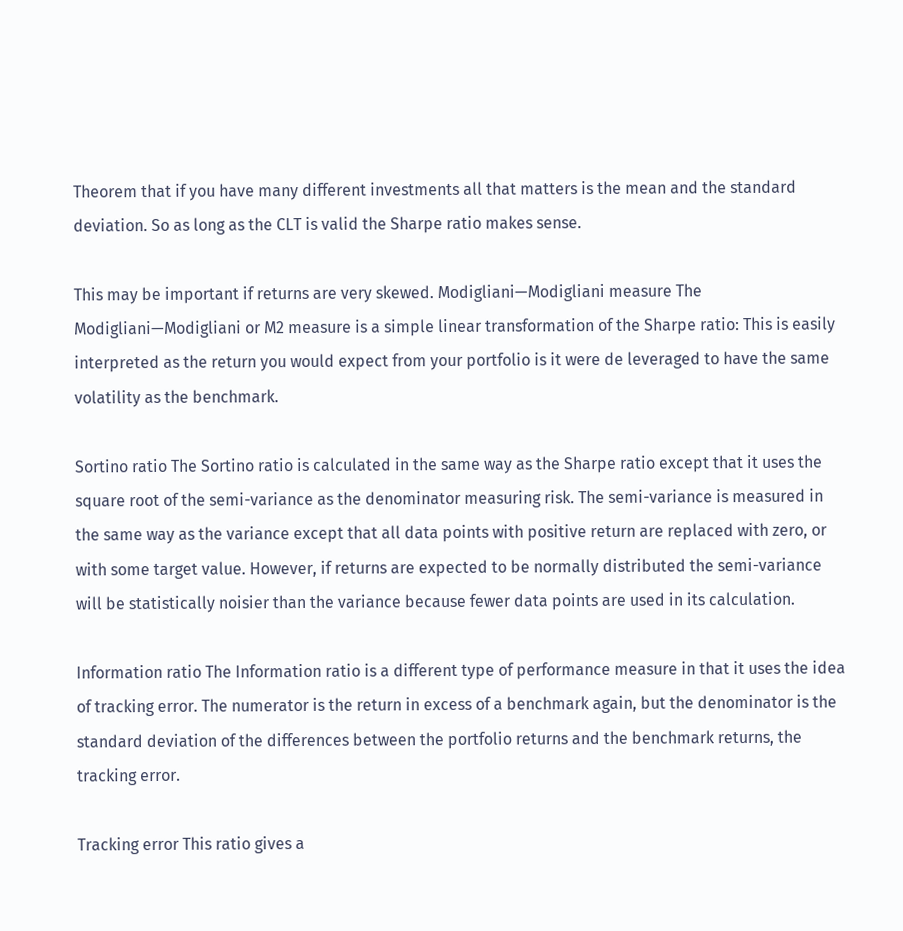Theorem that if you have many different investments all that matters is the mean and the standard deviation. So as long as the CLT is valid the Sharpe ratio makes sense.

This may be important if returns are very skewed. Modigliani—Modigliani measure The Modigliani—Modigliani or M2 measure is a simple linear transformation of the Sharpe ratio: This is easily interpreted as the return you would expect from your portfolio is it were de leveraged to have the same volatility as the benchmark.

Sortino ratio The Sortino ratio is calculated in the same way as the Sharpe ratio except that it uses the square root of the semi-variance as the denominator measuring risk. The semi-variance is measured in the same way as the variance except that all data points with positive return are replaced with zero, or with some target value. However, if returns are expected to be normally distributed the semi-variance will be statistically noisier than the variance because fewer data points are used in its calculation.

Information ratio The Information ratio is a different type of performance measure in that it uses the idea of tracking error. The numerator is the return in excess of a benchmark again, but the denominator is the standard deviation of the differences between the portfolio returns and the benchmark returns, the tracking error.

Tracking error This ratio gives a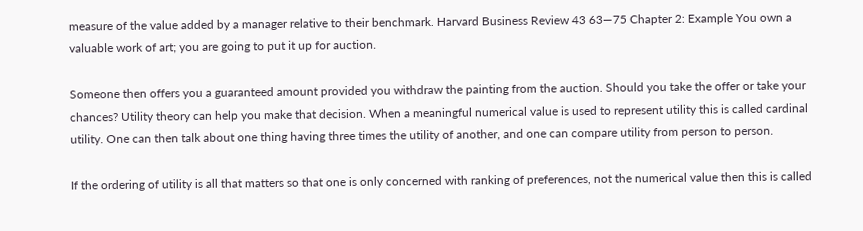measure of the value added by a manager relative to their benchmark. Harvard Business Review 43 63—75 Chapter 2: Example You own a valuable work of art; you are going to put it up for auction.

Someone then offers you a guaranteed amount provided you withdraw the painting from the auction. Should you take the offer or take your chances? Utility theory can help you make that decision. When a meaningful numerical value is used to represent utility this is called cardinal utility. One can then talk about one thing having three times the utility of another, and one can compare utility from person to person.

If the ordering of utility is all that matters so that one is only concerned with ranking of preferences, not the numerical value then this is called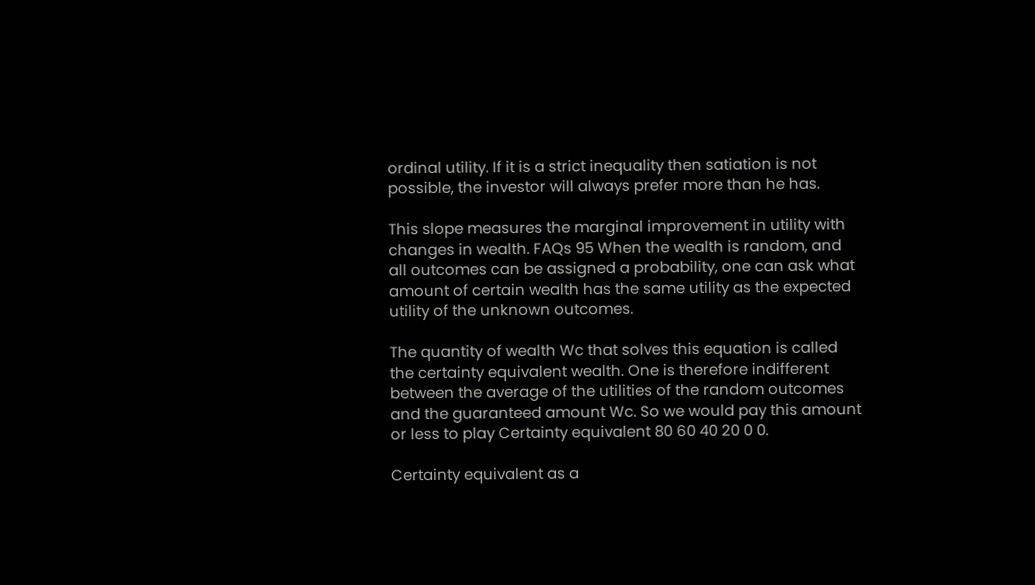ordinal utility. If it is a strict inequality then satiation is not possible, the investor will always prefer more than he has.

This slope measures the marginal improvement in utility with changes in wealth. FAQs 95 When the wealth is random, and all outcomes can be assigned a probability, one can ask what amount of certain wealth has the same utility as the expected utility of the unknown outcomes.

The quantity of wealth Wc that solves this equation is called the certainty equivalent wealth. One is therefore indifferent between the average of the utilities of the random outcomes and the guaranteed amount Wc. So we would pay this amount or less to play Certainty equivalent 80 60 40 20 0 0.

Certainty equivalent as a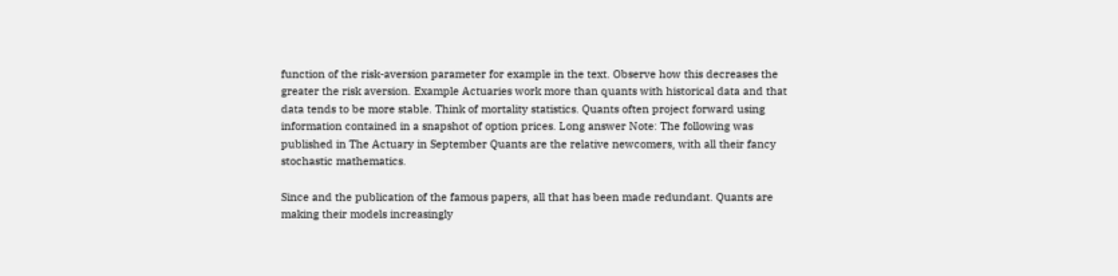function of the risk-aversion parameter for example in the text. Observe how this decreases the greater the risk aversion. Example Actuaries work more than quants with historical data and that data tends to be more stable. Think of mortality statistics. Quants often project forward using information contained in a snapshot of option prices. Long answer Note: The following was published in The Actuary in September Quants are the relative newcomers, with all their fancy stochastic mathematics.

Since and the publication of the famous papers, all that has been made redundant. Quants are making their models increasingly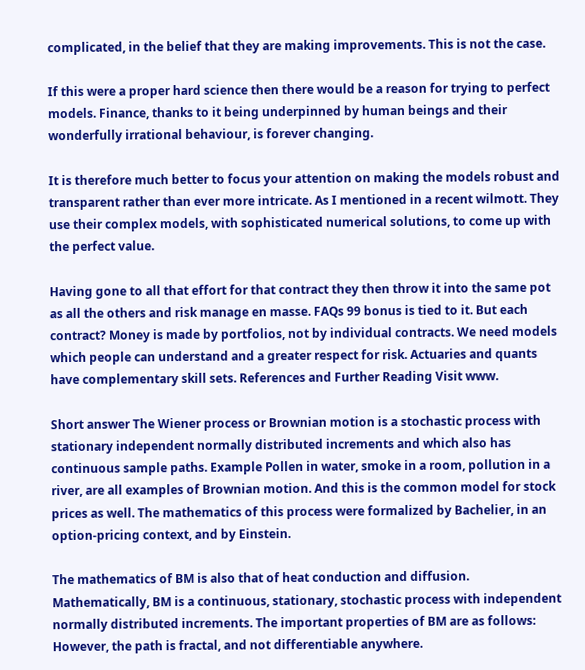complicated, in the belief that they are making improvements. This is not the case.

If this were a proper hard science then there would be a reason for trying to perfect models. Finance, thanks to it being underpinned by human beings and their wonderfully irrational behaviour, is forever changing.

It is therefore much better to focus your attention on making the models robust and transparent rather than ever more intricate. As I mentioned in a recent wilmott. They use their complex models, with sophisticated numerical solutions, to come up with the perfect value.

Having gone to all that effort for that contract they then throw it into the same pot as all the others and risk manage en masse. FAQs 99 bonus is tied to it. But each contract? Money is made by portfolios, not by individual contracts. We need models which people can understand and a greater respect for risk. Actuaries and quants have complementary skill sets. References and Further Reading Visit www.

Short answer The Wiener process or Brownian motion is a stochastic process with stationary independent normally distributed increments and which also has continuous sample paths. Example Pollen in water, smoke in a room, pollution in a river, are all examples of Brownian motion. And this is the common model for stock prices as well. The mathematics of this process were formalized by Bachelier, in an option-pricing context, and by Einstein.

The mathematics of BM is also that of heat conduction and diffusion. Mathematically, BM is a continuous, stationary, stochastic process with independent normally distributed increments. The important properties of BM are as follows: However, the path is fractal, and not differentiable anywhere.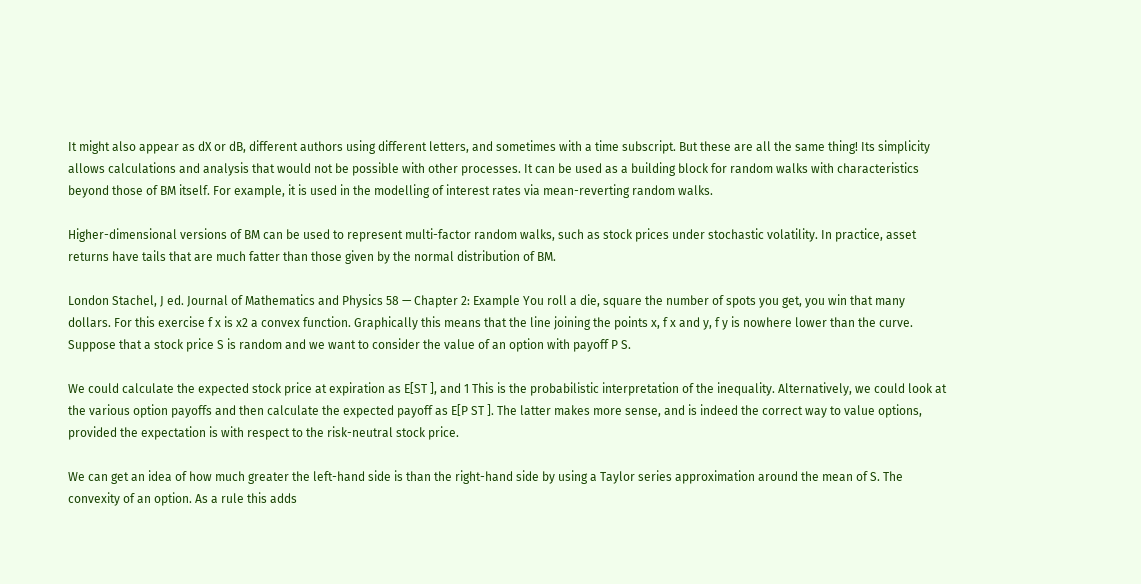It might also appear as dX or dB, different authors using different letters, and sometimes with a time subscript. But these are all the same thing! Its simplicity allows calculations and analysis that would not be possible with other processes. It can be used as a building block for random walks with characteristics beyond those of BM itself. For example, it is used in the modelling of interest rates via mean-reverting random walks.

Higher-dimensional versions of BM can be used to represent multi-factor random walks, such as stock prices under stochastic volatility. In practice, asset returns have tails that are much fatter than those given by the normal distribution of BM.

London Stachel, J ed. Journal of Mathematics and Physics 58 — Chapter 2: Example You roll a die, square the number of spots you get, you win that many dollars. For this exercise f x is x2 a convex function. Graphically this means that the line joining the points x, f x and y, f y is nowhere lower than the curve. Suppose that a stock price S is random and we want to consider the value of an option with payoff P S.

We could calculate the expected stock price at expiration as E[ST ], and 1 This is the probabilistic interpretation of the inequality. Alternatively, we could look at the various option payoffs and then calculate the expected payoff as E[P ST ]. The latter makes more sense, and is indeed the correct way to value options, provided the expectation is with respect to the risk-neutral stock price.

We can get an idea of how much greater the left-hand side is than the right-hand side by using a Taylor series approximation around the mean of S. The convexity of an option. As a rule this adds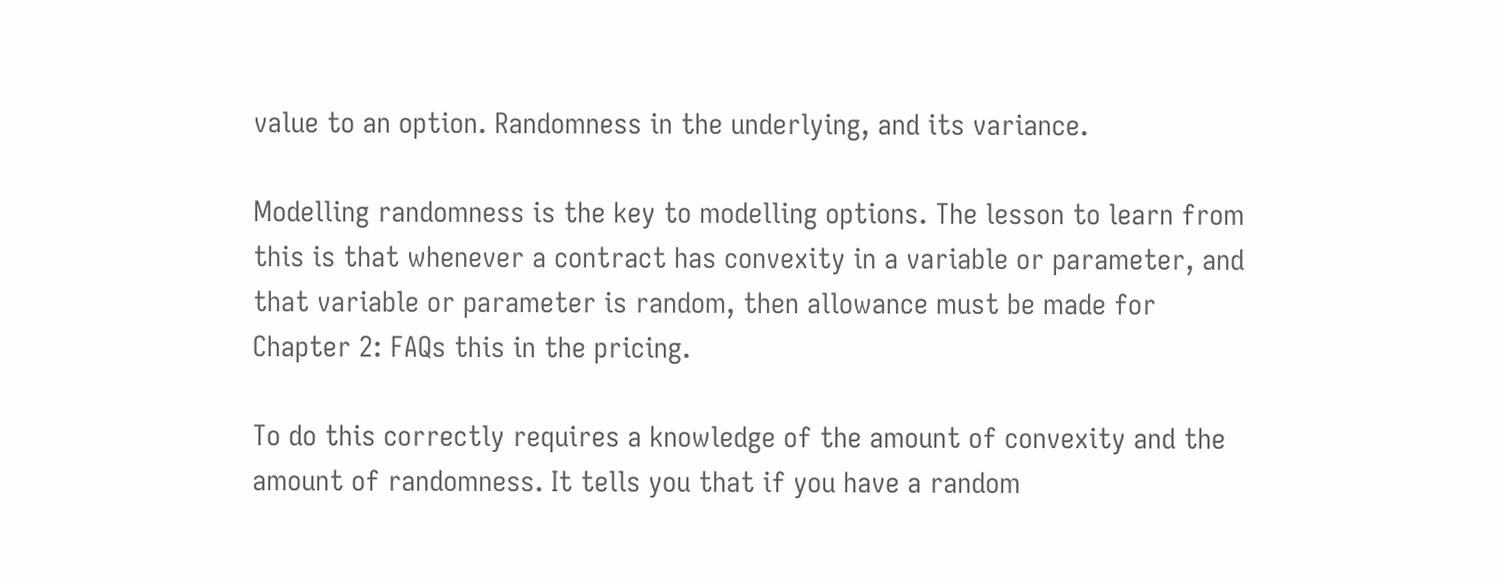value to an option. Randomness in the underlying, and its variance.

Modelling randomness is the key to modelling options. The lesson to learn from this is that whenever a contract has convexity in a variable or parameter, and that variable or parameter is random, then allowance must be made for Chapter 2: FAQs this in the pricing.

To do this correctly requires a knowledge of the amount of convexity and the amount of randomness. It tells you that if you have a random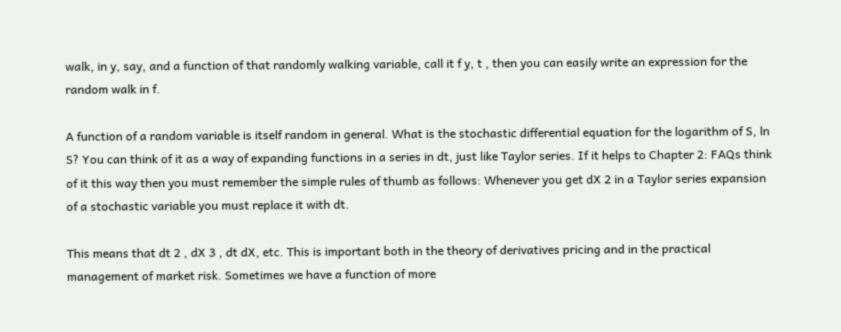walk, in y, say, and a function of that randomly walking variable, call it f y, t , then you can easily write an expression for the random walk in f.

A function of a random variable is itself random in general. What is the stochastic differential equation for the logarithm of S, ln S? You can think of it as a way of expanding functions in a series in dt, just like Taylor series. If it helps to Chapter 2: FAQs think of it this way then you must remember the simple rules of thumb as follows: Whenever you get dX 2 in a Taylor series expansion of a stochastic variable you must replace it with dt.

This means that dt 2 , dX 3 , dt dX, etc. This is important both in the theory of derivatives pricing and in the practical management of market risk. Sometimes we have a function of more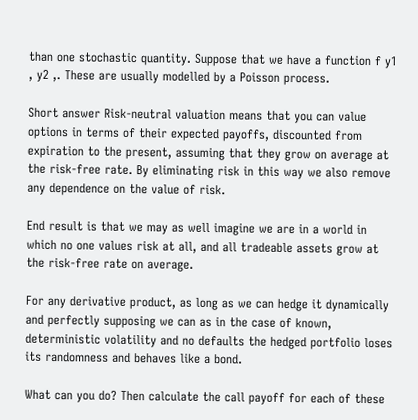than one stochastic quantity. Suppose that we have a function f y1 , y2 ,. These are usually modelled by a Poisson process.

Short answer Risk-neutral valuation means that you can value options in terms of their expected payoffs, discounted from expiration to the present, assuming that they grow on average at the risk-free rate. By eliminating risk in this way we also remove any dependence on the value of risk.

End result is that we may as well imagine we are in a world in which no one values risk at all, and all tradeable assets grow at the risk-free rate on average.

For any derivative product, as long as we can hedge it dynamically and perfectly supposing we can as in the case of known, deterministic volatility and no defaults the hedged portfolio loses its randomness and behaves like a bond.

What can you do? Then calculate the call payoff for each of these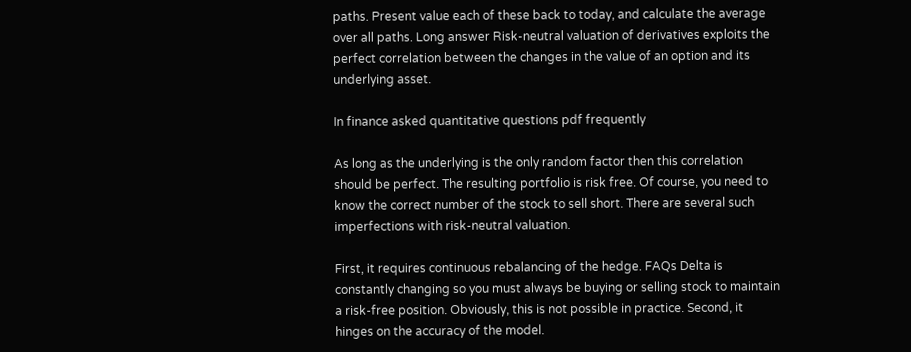paths. Present value each of these back to today, and calculate the average over all paths. Long answer Risk-neutral valuation of derivatives exploits the perfect correlation between the changes in the value of an option and its underlying asset.

In finance asked quantitative questions pdf frequently

As long as the underlying is the only random factor then this correlation should be perfect. The resulting portfolio is risk free. Of course, you need to know the correct number of the stock to sell short. There are several such imperfections with risk-neutral valuation.

First, it requires continuous rebalancing of the hedge. FAQs Delta is constantly changing so you must always be buying or selling stock to maintain a risk-free position. Obviously, this is not possible in practice. Second, it hinges on the accuracy of the model.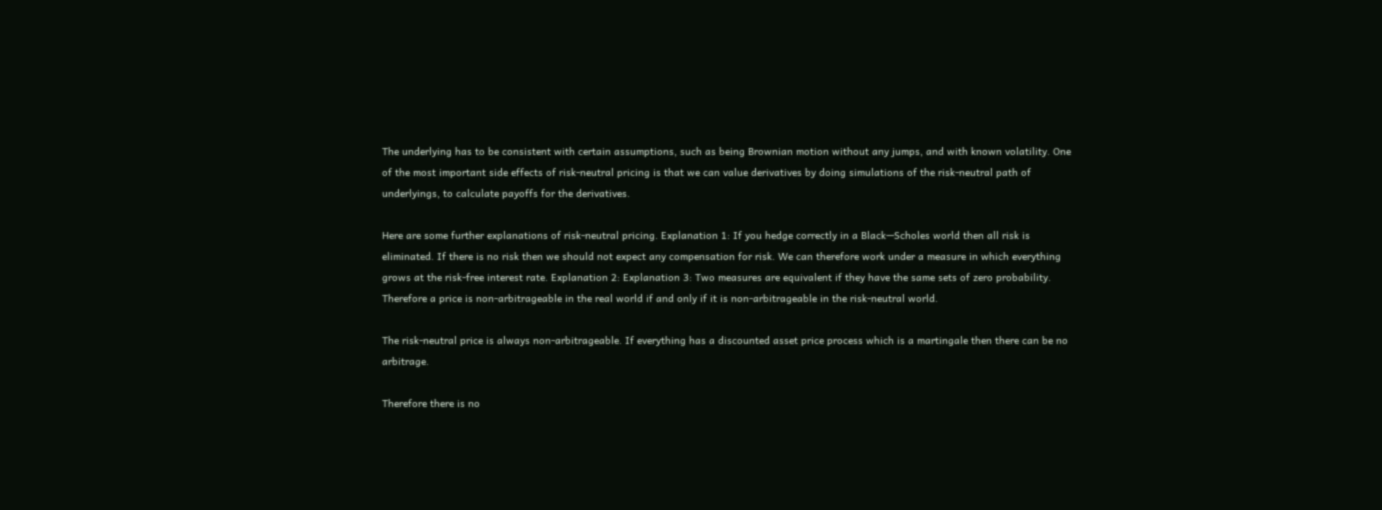The underlying has to be consistent with certain assumptions, such as being Brownian motion without any jumps, and with known volatility. One of the most important side effects of risk-neutral pricing is that we can value derivatives by doing simulations of the risk-neutral path of underlyings, to calculate payoffs for the derivatives.

Here are some further explanations of risk-neutral pricing. Explanation 1: If you hedge correctly in a Black—Scholes world then all risk is eliminated. If there is no risk then we should not expect any compensation for risk. We can therefore work under a measure in which everything grows at the risk-free interest rate. Explanation 2: Explanation 3: Two measures are equivalent if they have the same sets of zero probability. Therefore a price is non-arbitrageable in the real world if and only if it is non-arbitrageable in the risk-neutral world.

The risk-neutral price is always non-arbitrageable. If everything has a discounted asset price process which is a martingale then there can be no arbitrage.

Therefore there is no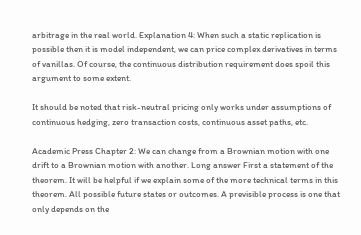arbitrage in the real world. Explanation 4: When such a static replication is possible then it is model independent, we can price complex derivatives in terms of vanillas. Of course, the continuous distribution requirement does spoil this argument to some extent.

It should be noted that risk-neutral pricing only works under assumptions of continuous hedging, zero transaction costs, continuous asset paths, etc.

Academic Press Chapter 2: We can change from a Brownian motion with one drift to a Brownian motion with another. Long answer First a statement of the theorem. It will be helpful if we explain some of the more technical terms in this theorem. All possible future states or outcomes. A previsible process is one that only depends on the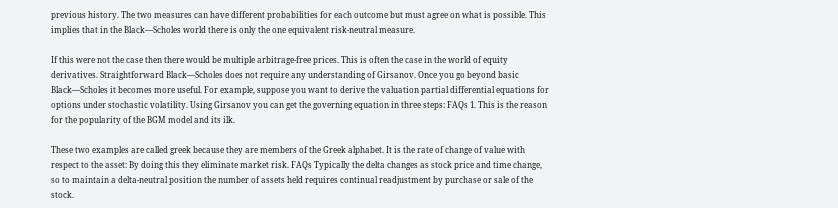previous history. The two measures can have different probabilities for each outcome but must agree on what is possible. This implies that in the Black—Scholes world there is only the one equivalent risk-neutral measure.

If this were not the case then there would be multiple arbitrage-free prices. This is often the case in the world of equity derivatives. Straightforward Black—Scholes does not require any understanding of Girsanov. Once you go beyond basic Black—Scholes it becomes more useful. For example, suppose you want to derive the valuation partial differential equations for options under stochastic volatility. Using Girsanov you can get the governing equation in three steps: FAQs 1. This is the reason for the popularity of the BGM model and its ilk.

These two examples are called greek because they are members of the Greek alphabet. It is the rate of change of value with respect to the asset: By doing this they eliminate market risk. FAQs Typically the delta changes as stock price and time change, so to maintain a delta-neutral position the number of assets held requires continual readjustment by purchase or sale of the stock.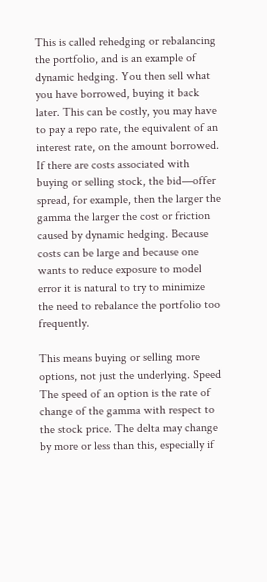This is called rehedging or rebalancing the portfolio, and is an example of dynamic hedging. You then sell what you have borrowed, buying it back later. This can be costly, you may have to pay a repo rate, the equivalent of an interest rate, on the amount borrowed. If there are costs associated with buying or selling stock, the bid—offer spread, for example, then the larger the gamma the larger the cost or friction caused by dynamic hedging. Because costs can be large and because one wants to reduce exposure to model error it is natural to try to minimize the need to rebalance the portfolio too frequently.

This means buying or selling more options, not just the underlying. Speed The speed of an option is the rate of change of the gamma with respect to the stock price. The delta may change by more or less than this, especially if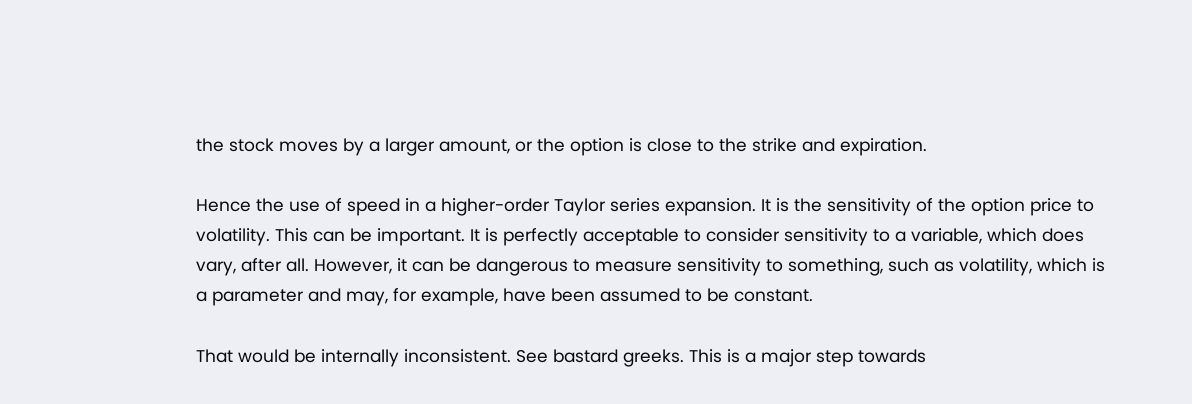the stock moves by a larger amount, or the option is close to the strike and expiration.

Hence the use of speed in a higher-order Taylor series expansion. It is the sensitivity of the option price to volatility. This can be important. It is perfectly acceptable to consider sensitivity to a variable, which does vary, after all. However, it can be dangerous to measure sensitivity to something, such as volatility, which is a parameter and may, for example, have been assumed to be constant.

That would be internally inconsistent. See bastard greeks. This is a major step towards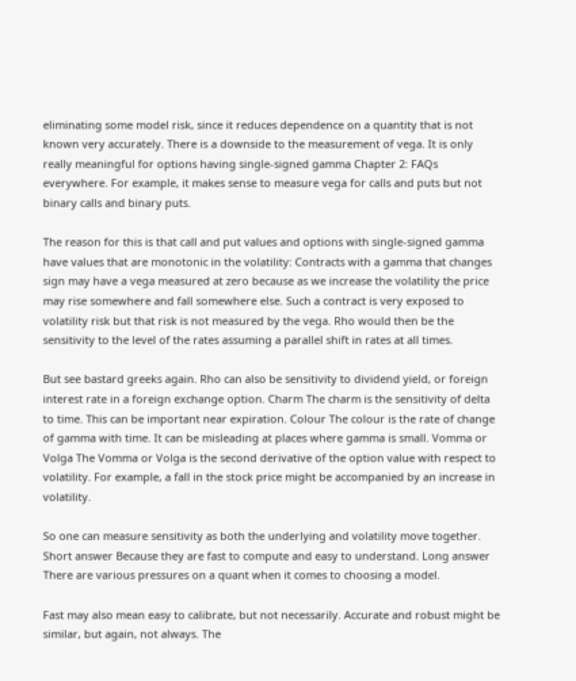eliminating some model risk, since it reduces dependence on a quantity that is not known very accurately. There is a downside to the measurement of vega. It is only really meaningful for options having single-signed gamma Chapter 2: FAQs everywhere. For example, it makes sense to measure vega for calls and puts but not binary calls and binary puts.

The reason for this is that call and put values and options with single-signed gamma have values that are monotonic in the volatility: Contracts with a gamma that changes sign may have a vega measured at zero because as we increase the volatility the price may rise somewhere and fall somewhere else. Such a contract is very exposed to volatility risk but that risk is not measured by the vega. Rho would then be the sensitivity to the level of the rates assuming a parallel shift in rates at all times.

But see bastard greeks again. Rho can also be sensitivity to dividend yield, or foreign interest rate in a foreign exchange option. Charm The charm is the sensitivity of delta to time. This can be important near expiration. Colour The colour is the rate of change of gamma with time. It can be misleading at places where gamma is small. Vomma or Volga The Vomma or Volga is the second derivative of the option value with respect to volatility. For example, a fall in the stock price might be accompanied by an increase in volatility.

So one can measure sensitivity as both the underlying and volatility move together. Short answer Because they are fast to compute and easy to understand. Long answer There are various pressures on a quant when it comes to choosing a model.

Fast may also mean easy to calibrate, but not necessarily. Accurate and robust might be similar, but again, not always. The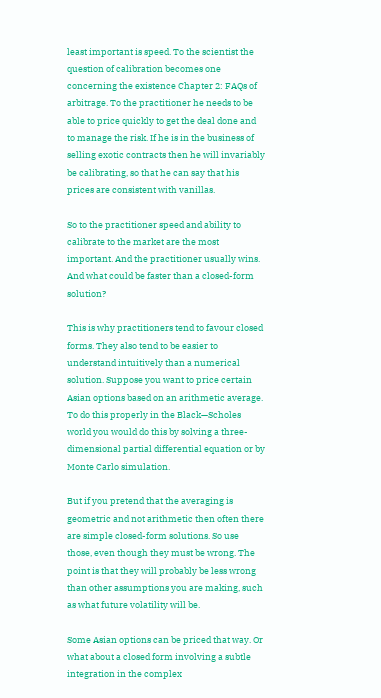least important is speed. To the scientist the question of calibration becomes one concerning the existence Chapter 2: FAQs of arbitrage. To the practitioner he needs to be able to price quickly to get the deal done and to manage the risk. If he is in the business of selling exotic contracts then he will invariably be calibrating, so that he can say that his prices are consistent with vanillas.

So to the practitioner speed and ability to calibrate to the market are the most important. And the practitioner usually wins. And what could be faster than a closed-form solution?

This is why practitioners tend to favour closed forms. They also tend to be easier to understand intuitively than a numerical solution. Suppose you want to price certain Asian options based on an arithmetic average. To do this properly in the Black—Scholes world you would do this by solving a three-dimensional partial differential equation or by Monte Carlo simulation.

But if you pretend that the averaging is geometric and not arithmetic then often there are simple closed-form solutions. So use those, even though they must be wrong. The point is that they will probably be less wrong than other assumptions you are making, such as what future volatility will be.

Some Asian options can be priced that way. Or what about a closed form involving a subtle integration in the complex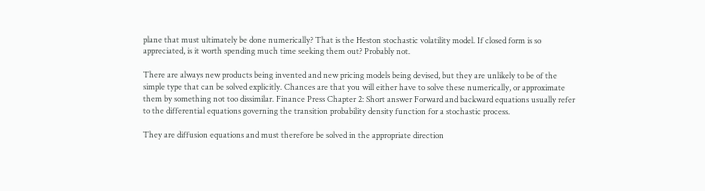plane that must ultimately be done numerically? That is the Heston stochastic volatility model. If closed form is so appreciated, is it worth spending much time seeking them out? Probably not.

There are always new products being invented and new pricing models being devised, but they are unlikely to be of the simple type that can be solved explicitly. Chances are that you will either have to solve these numerically, or approximate them by something not too dissimilar. Finance Press Chapter 2: Short answer Forward and backward equations usually refer to the differential equations governing the transition probability density function for a stochastic process.

They are diffusion equations and must therefore be solved in the appropriate direction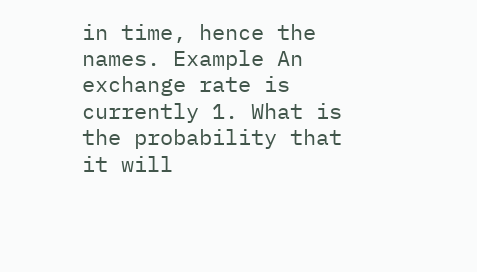in time, hence the names. Example An exchange rate is currently 1. What is the probability that it will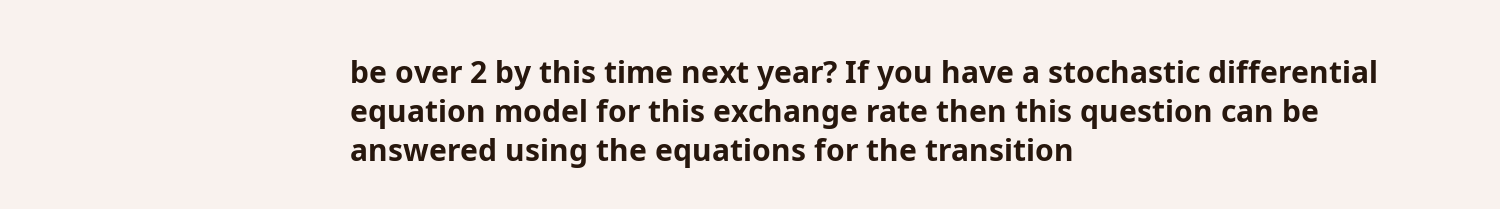be over 2 by this time next year? If you have a stochastic differential equation model for this exchange rate then this question can be answered using the equations for the transition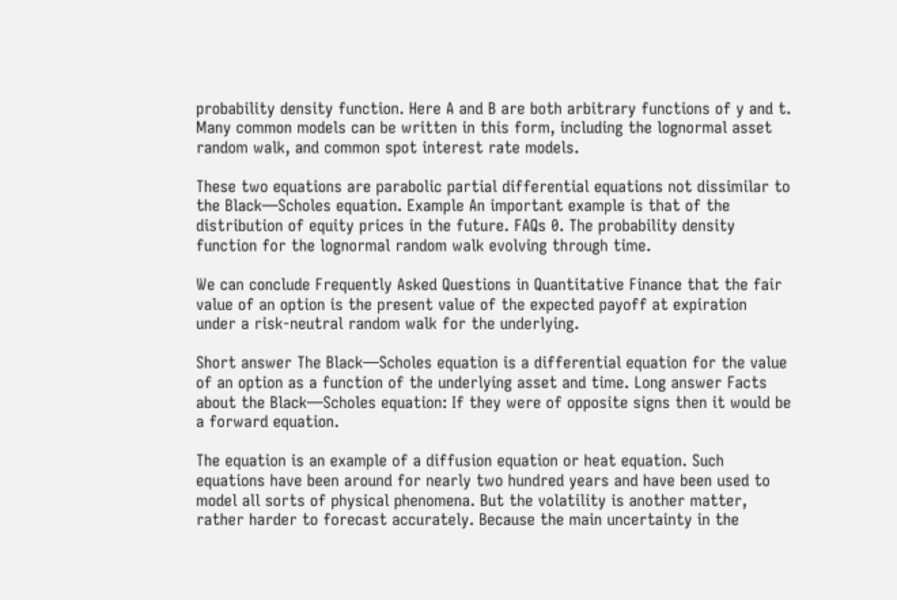probability density function. Here A and B are both arbitrary functions of y and t. Many common models can be written in this form, including the lognormal asset random walk, and common spot interest rate models.

These two equations are parabolic partial differential equations not dissimilar to the Black—Scholes equation. Example An important example is that of the distribution of equity prices in the future. FAQs 0. The probability density function for the lognormal random walk evolving through time.

We can conclude Frequently Asked Questions in Quantitative Finance that the fair value of an option is the present value of the expected payoff at expiration under a risk-neutral random walk for the underlying.

Short answer The Black—Scholes equation is a differential equation for the value of an option as a function of the underlying asset and time. Long answer Facts about the Black—Scholes equation: If they were of opposite signs then it would be a forward equation.

The equation is an example of a diffusion equation or heat equation. Such equations have been around for nearly two hundred years and have been used to model all sorts of physical phenomena. But the volatility is another matter, rather harder to forecast accurately. Because the main uncertainty in the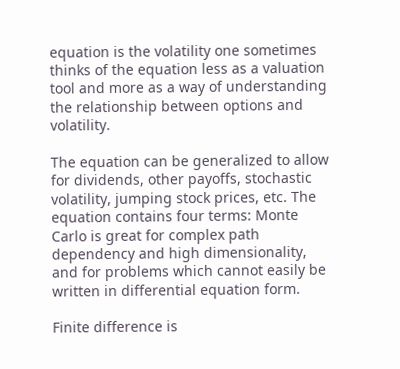equation is the volatility one sometimes thinks of the equation less as a valuation tool and more as a way of understanding the relationship between options and volatility.

The equation can be generalized to allow for dividends, other payoffs, stochastic volatility, jumping stock prices, etc. The equation contains four terms: Monte Carlo is great for complex path dependency and high dimensionality, and for problems which cannot easily be written in differential equation form.

Finite difference is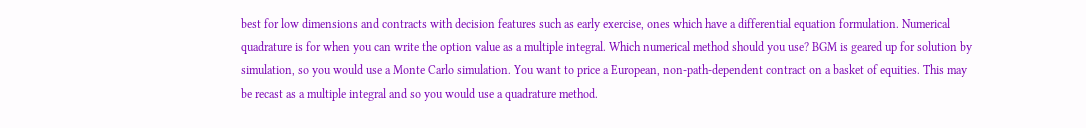best for low dimensions and contracts with decision features such as early exercise, ones which have a differential equation formulation. Numerical quadrature is for when you can write the option value as a multiple integral. Which numerical method should you use? BGM is geared up for solution by simulation, so you would use a Monte Carlo simulation. You want to price a European, non-path-dependent contract on a basket of equities. This may be recast as a multiple integral and so you would use a quadrature method.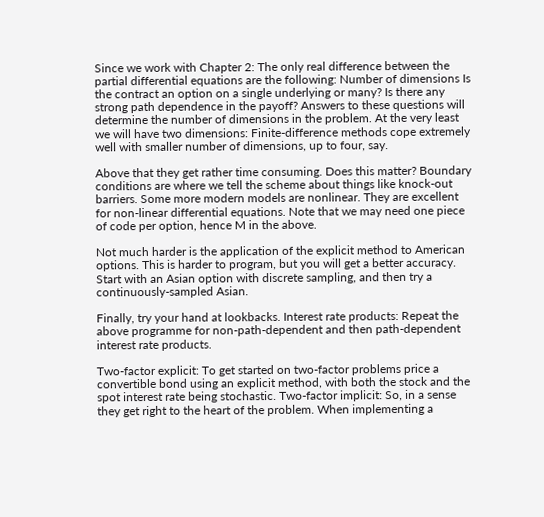Since we work with Chapter 2: The only real difference between the partial differential equations are the following: Number of dimensions Is the contract an option on a single underlying or many? Is there any strong path dependence in the payoff? Answers to these questions will determine the number of dimensions in the problem. At the very least we will have two dimensions: Finite-difference methods cope extremely well with smaller number of dimensions, up to four, say.

Above that they get rather time consuming. Does this matter? Boundary conditions are where we tell the scheme about things like knock-out barriers. Some more modern models are nonlinear. They are excellent for non-linear differential equations. Note that we may need one piece of code per option, hence M in the above.

Not much harder is the application of the explicit method to American options. This is harder to program, but you will get a better accuracy. Start with an Asian option with discrete sampling, and then try a continuously-sampled Asian.

Finally, try your hand at lookbacks. Interest rate products: Repeat the above programme for non-path-dependent and then path-dependent interest rate products.

Two-factor explicit: To get started on two-factor problems price a convertible bond using an explicit method, with both the stock and the spot interest rate being stochastic. Two-factor implicit: So, in a sense they get right to the heart of the problem. When implementing a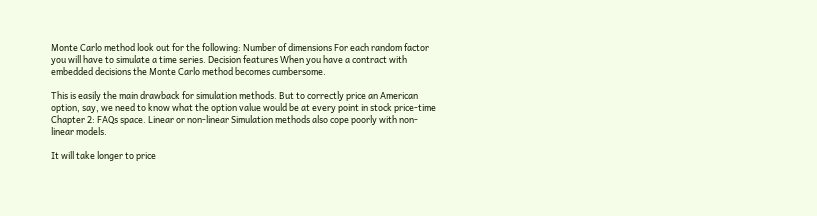Monte Carlo method look out for the following: Number of dimensions For each random factor you will have to simulate a time series. Decision features When you have a contract with embedded decisions the Monte Carlo method becomes cumbersome.

This is easily the main drawback for simulation methods. But to correctly price an American option, say, we need to know what the option value would be at every point in stock price-time Chapter 2: FAQs space. Linear or non-linear Simulation methods also cope poorly with non-linear models.

It will take longer to price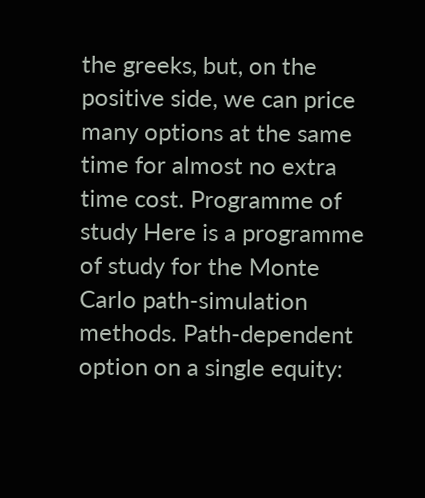the greeks, but, on the positive side, we can price many options at the same time for almost no extra time cost. Programme of study Here is a programme of study for the Monte Carlo path-simulation methods. Path-dependent option on a single equity: